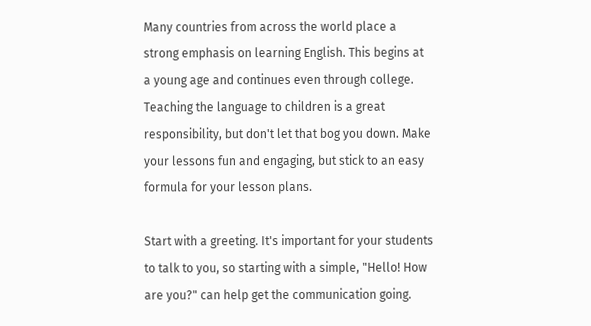Many countries from across the world place a strong emphasis on learning English. This begins at a young age and continues even through college. Teaching the language to children is a great responsibility, but don't let that bog you down. Make your lessons fun and engaging, but stick to an easy formula for your lesson plans.

Start with a greeting. It's important for your students to talk to you, so starting with a simple, "Hello! How are you?" can help get the communication going.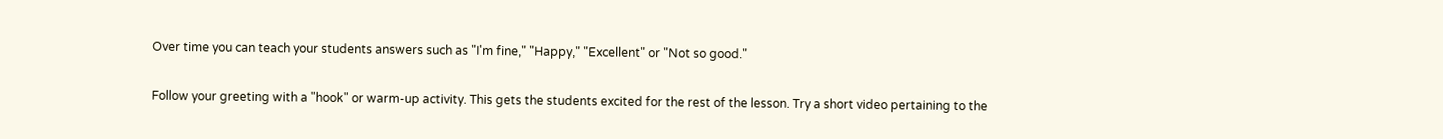Over time you can teach your students answers such as "I'm fine," "Happy," "Excellent" or "Not so good."

Follow your greeting with a "hook" or warm-up activity. This gets the students excited for the rest of the lesson. Try a short video pertaining to the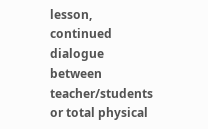lesson, continued dialogue between teacher/students or total physical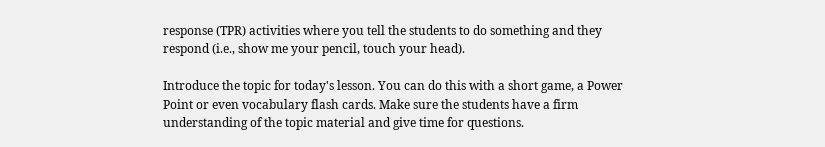response (TPR) activities where you tell the students to do something and they respond (i.e., show me your pencil, touch your head).

Introduce the topic for today's lesson. You can do this with a short game, a Power Point or even vocabulary flash cards. Make sure the students have a firm understanding of the topic material and give time for questions.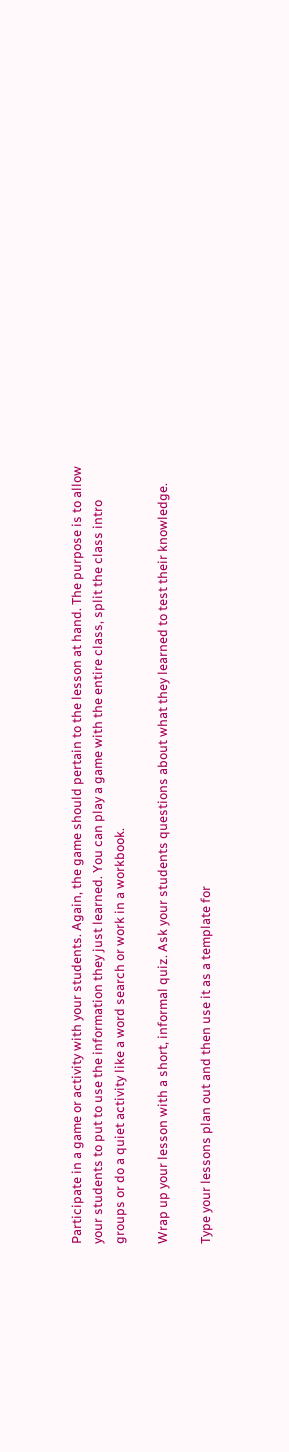Participate in a game or activity with your students. Again, the game should pertain to the lesson at hand. The purpose is to allow your students to put to use the information they just learned. You can play a game with the entire class, split the class intro groups or do a quiet activity like a word search or work in a workbook.

Wrap up your lesson with a short, informal quiz. Ask your students questions about what they learned to test their knowledge.

Type your lessons plan out and then use it as a template for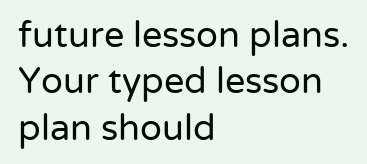future lesson plans. Your typed lesson plan should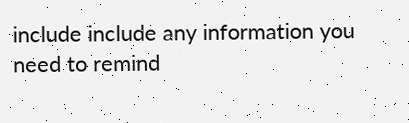include include any information you need to remind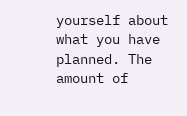yourself about what you have planned. The amount of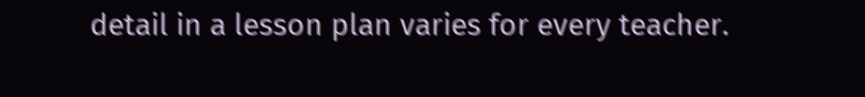detail in a lesson plan varies for every teacher.